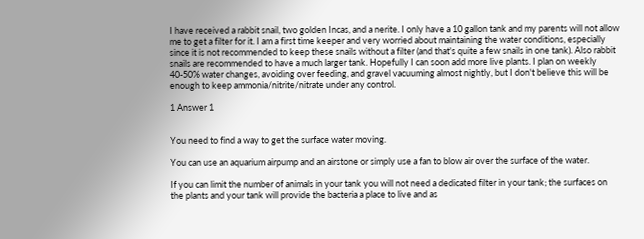I have received a rabbit snail, two golden Incas, and a nerite. I only have a 10 gallon tank and my parents will not allow me to get a filter for it. I am a first time keeper and very worried about maintaining the water conditions, especially since it is not recommended to keep these snails without a filter (and that's quite a few snails in one tank). Also rabbit snails are recommended to have a much larger tank. Hopefully I can soon add more live plants. I plan on weekly 40-50% water changes, avoiding over feeding, and gravel vacuuming almost nightly, but I don't believe this will be enough to keep ammonia/nitrite/nitrate under any control.

1 Answer 1


You need to find a way to get the surface water moving.

You can use an aquarium airpump and an airstone or simply use a fan to blow air over the surface of the water.

If you can limit the number of animals in your tank you will not need a dedicated filter in your tank; the surfaces on the plants and your tank will provide the bacteria a place to live and as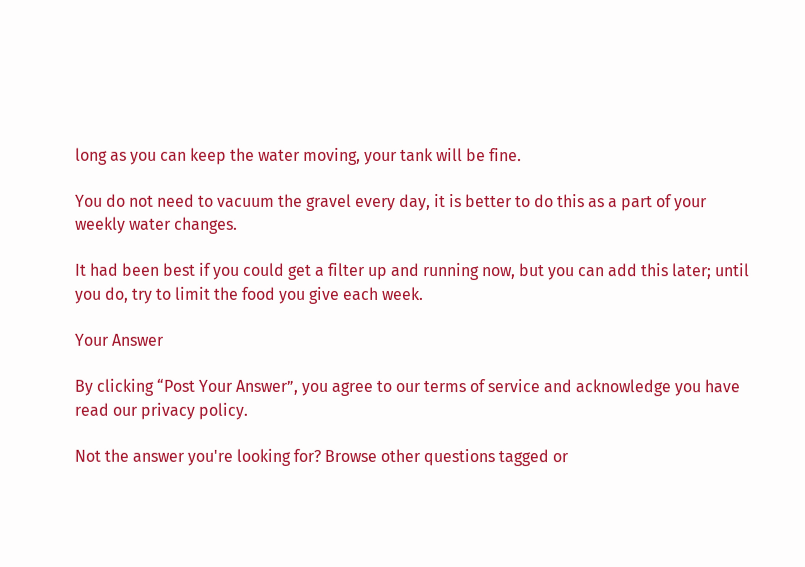long as you can keep the water moving, your tank will be fine.

You do not need to vacuum the gravel every day, it is better to do this as a part of your weekly water changes.

It had been best if you could get a filter up and running now, but you can add this later; until you do, try to limit the food you give each week.

Your Answer

By clicking “Post Your Answer”, you agree to our terms of service and acknowledge you have read our privacy policy.

Not the answer you're looking for? Browse other questions tagged or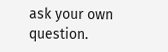ask your own question.